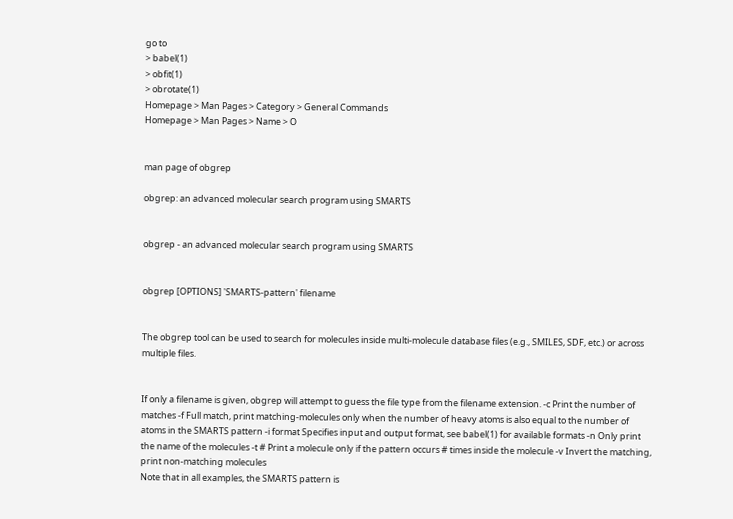go to
> babel(1)
> obfit(1)
> obrotate(1)
Homepage > Man Pages > Category > General Commands
Homepage > Man Pages > Name > O


man page of obgrep

obgrep: an advanced molecular search program using SMARTS


obgrep - an advanced molecular search program using SMARTS


obgrep [OPTIONS] 'SMARTS-pattern' filename


The obgrep tool can be used to search for molecules inside multi-molecule database files (e.g., SMILES, SDF, etc.) or across multiple files.


If only a filename is given, obgrep will attempt to guess the file type from the filename extension. -c Print the number of matches -f Full match, print matching-molecules only when the number of heavy atoms is also equal to the number of atoms in the SMARTS pattern -i format Specifies input and output format, see babel(1) for available formats -n Only print the name of the molecules -t # Print a molecule only if the pattern occurs # times inside the molecule -v Invert the matching, print non-matching molecules
Note that in all examples, the SMARTS pattern is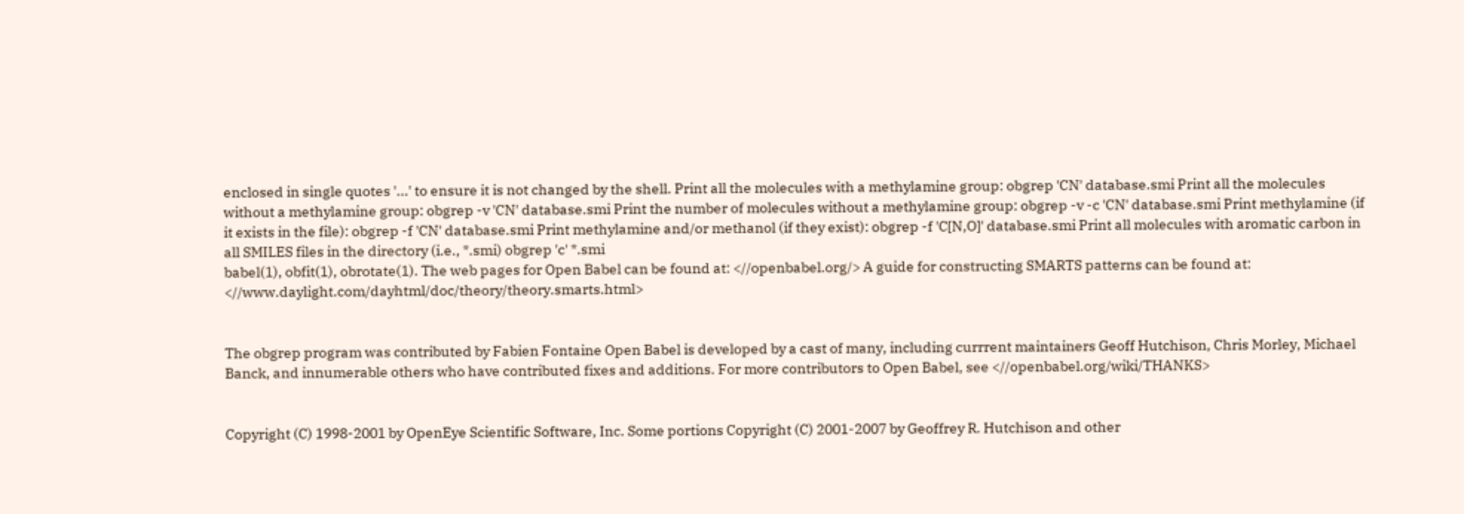enclosed in single quotes '...' to ensure it is not changed by the shell. Print all the molecules with a methylamine group: obgrep 'CN' database.smi Print all the molecules without a methylamine group: obgrep -v 'CN' database.smi Print the number of molecules without a methylamine group: obgrep -v -c 'CN' database.smi Print methylamine (if it exists in the file): obgrep -f 'CN' database.smi Print methylamine and/or methanol (if they exist): obgrep -f 'C[N,O]' database.smi Print all molecules with aromatic carbon in all SMILES files in the directory (i.e., *.smi) obgrep 'c' *.smi
babel(1), obfit(1), obrotate(1). The web pages for Open Babel can be found at: <//openbabel.org/> A guide for constructing SMARTS patterns can be found at: <//www.daylight.com/dayhtml/doc/theory/theory.smarts.html>


The obgrep program was contributed by Fabien Fontaine Open Babel is developed by a cast of many, including currrent maintainers Geoff Hutchison, Chris Morley, Michael Banck, and innumerable others who have contributed fixes and additions. For more contributors to Open Babel, see <//openbabel.org/wiki/THANKS>


Copyright (C) 1998-2001 by OpenEye Scientific Software, Inc. Some portions Copyright (C) 2001-2007 by Geoffrey R. Hutchison and other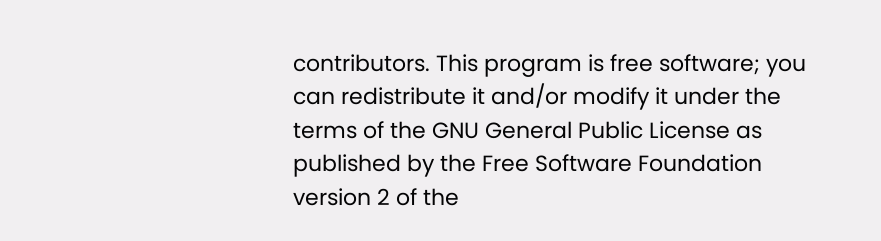contributors. This program is free software; you can redistribute it and/or modify it under the terms of the GNU General Public License as published by the Free Software Foundation version 2 of the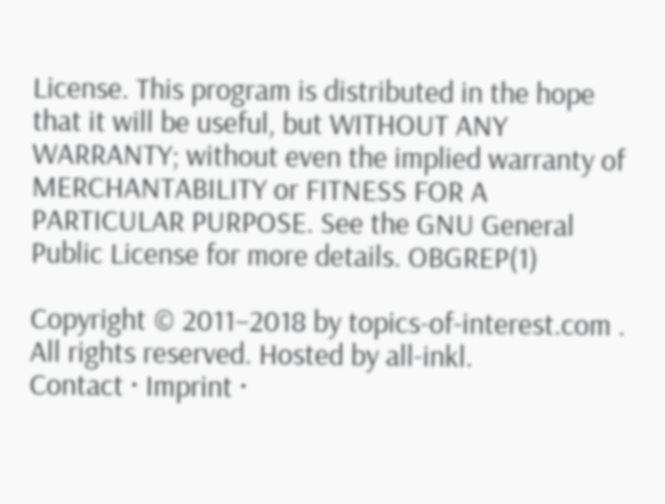License. This program is distributed in the hope that it will be useful, but WITHOUT ANY WARRANTY; without even the implied warranty of MERCHANTABILITY or FITNESS FOR A PARTICULAR PURPOSE. See the GNU General Public License for more details. OBGREP(1)

Copyright © 2011–2018 by topics-of-interest.com . All rights reserved. Hosted by all-inkl.
Contact · Imprint ·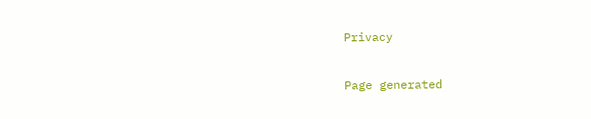Privacy

Page generated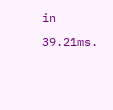in 39.21ms.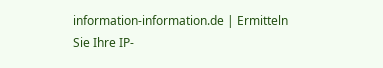information-information.de | Ermitteln Sie Ihre IP-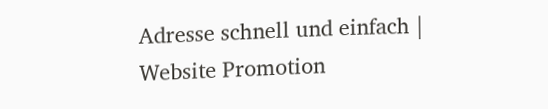Adresse schnell und einfach | Website Promotion